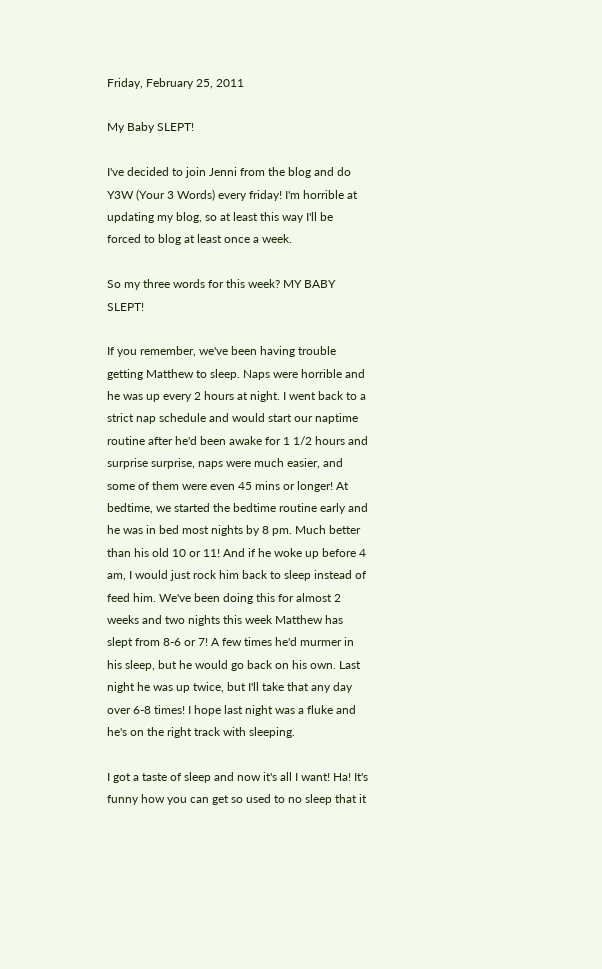Friday, February 25, 2011

My Baby SLEPT!

I've decided to join Jenni from the blog and do Y3W (Your 3 Words) every friday! I'm horrible at updating my blog, so at least this way I'll be forced to blog at least once a week.

So my three words for this week? MY BABY SLEPT!

If you remember, we've been having trouble getting Matthew to sleep. Naps were horrible and he was up every 2 hours at night. I went back to a strict nap schedule and would start our naptime routine after he'd been awake for 1 1/2 hours and surprise surprise, naps were much easier, and some of them were even 45 mins or longer! At bedtime, we started the bedtime routine early and he was in bed most nights by 8 pm. Much better than his old 10 or 11! And if he woke up before 4 am, I would just rock him back to sleep instead of feed him. We've been doing this for almost 2 weeks and two nights this week Matthew has slept from 8-6 or 7! A few times he'd murmer in his sleep, but he would go back on his own. Last night he was up twice, but I'll take that any day over 6-8 times! I hope last night was a fluke and he's on the right track with sleeping.

I got a taste of sleep and now it's all I want! Ha! It's funny how you can get so used to no sleep that it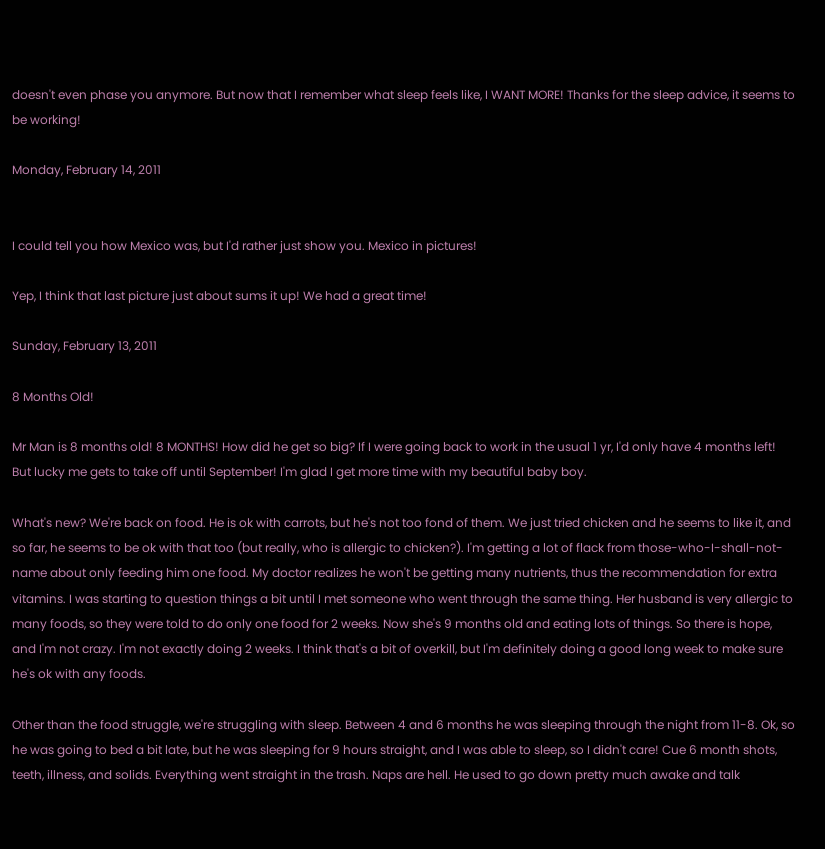doesn't even phase you anymore. But now that I remember what sleep feels like, I WANT MORE! Thanks for the sleep advice, it seems to be working!

Monday, February 14, 2011


I could tell you how Mexico was, but I'd rather just show you. Mexico in pictures!

Yep, I think that last picture just about sums it up! We had a great time!

Sunday, February 13, 2011

8 Months Old!

Mr Man is 8 months old! 8 MONTHS! How did he get so big? If I were going back to work in the usual 1 yr, I'd only have 4 months left! But lucky me gets to take off until September! I'm glad I get more time with my beautiful baby boy.

What's new? We're back on food. He is ok with carrots, but he's not too fond of them. We just tried chicken and he seems to like it, and so far, he seems to be ok with that too (but really, who is allergic to chicken?). I'm getting a lot of flack from those-who-I-shall-not-name about only feeding him one food. My doctor realizes he won't be getting many nutrients, thus the recommendation for extra vitamins. I was starting to question things a bit until I met someone who went through the same thing. Her husband is very allergic to many foods, so they were told to do only one food for 2 weeks. Now she's 9 months old and eating lots of things. So there is hope, and I'm not crazy. I'm not exactly doing 2 weeks. I think that's a bit of overkill, but I'm definitely doing a good long week to make sure he's ok with any foods.

Other than the food struggle, we're struggling with sleep. Between 4 and 6 months he was sleeping through the night from 11-8. Ok, so he was going to bed a bit late, but he was sleeping for 9 hours straight, and I was able to sleep, so I didn't care! Cue 6 month shots, teeth, illness, and solids. Everything went straight in the trash. Naps are hell. He used to go down pretty much awake and talk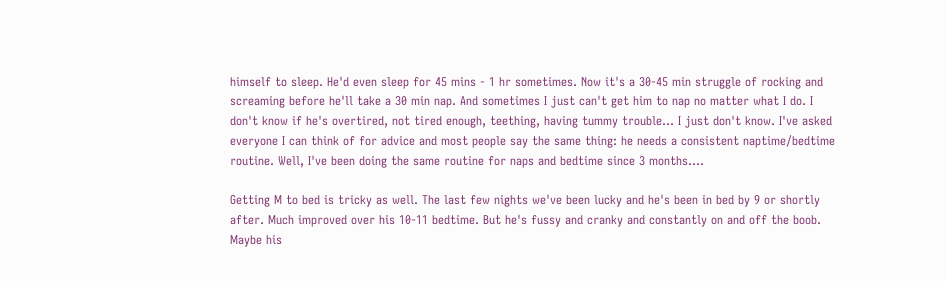himself to sleep. He'd even sleep for 45 mins - 1 hr sometimes. Now it's a 30-45 min struggle of rocking and screaming before he'll take a 30 min nap. And sometimes I just can't get him to nap no matter what I do. I don't know if he's overtired, not tired enough, teething, having tummy trouble... I just don't know. I've asked everyone I can think of for advice and most people say the same thing: he needs a consistent naptime/bedtime routine. Well, I've been doing the same routine for naps and bedtime since 3 months....

Getting M to bed is tricky as well. The last few nights we've been lucky and he's been in bed by 9 or shortly after. Much improved over his 10-11 bedtime. But he's fussy and cranky and constantly on and off the boob. Maybe his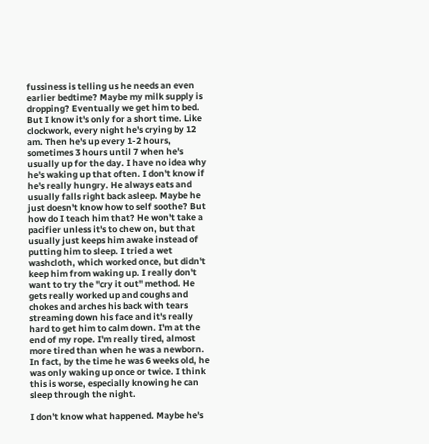fussiness is telling us he needs an even earlier bedtime? Maybe my milk supply is dropping? Eventually we get him to bed. But I know it's only for a short time. Like clockwork, every night he's crying by 12 am. Then he's up every 1-2 hours, sometimes 3 hours until 7 when he's usually up for the day. I have no idea why he's waking up that often. I don't know if he's really hungry. He always eats and usually falls right back asleep. Maybe he just doesn't know how to self soothe? But how do I teach him that? He won't take a pacifier unless it's to chew on, but that usually just keeps him awake instead of putting him to sleep. I tried a wet washcloth, which worked once, but didn't keep him from waking up. I really don't want to try the "cry it out" method. He gets really worked up and coughs and chokes and arches his back with tears streaming down his face and it's really hard to get him to calm down. I'm at the end of my rope. I'm really tired, almost more tired than when he was a newborn. In fact, by the time he was 6 weeks old, he was only waking up once or twice. I think this is worse, especially knowing he can sleep through the night.

I don't know what happened. Maybe he's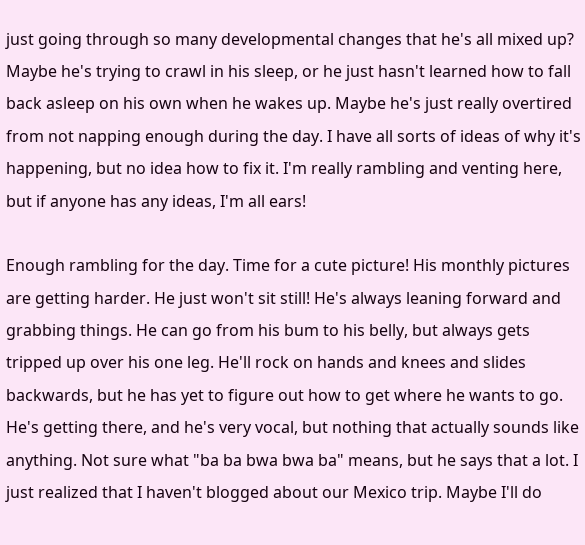just going through so many developmental changes that he's all mixed up? Maybe he's trying to crawl in his sleep, or he just hasn't learned how to fall back asleep on his own when he wakes up. Maybe he's just really overtired from not napping enough during the day. I have all sorts of ideas of why it's happening, but no idea how to fix it. I'm really rambling and venting here, but if anyone has any ideas, I'm all ears!

Enough rambling for the day. Time for a cute picture! His monthly pictures are getting harder. He just won't sit still! He's always leaning forward and grabbing things. He can go from his bum to his belly, but always gets tripped up over his one leg. He'll rock on hands and knees and slides backwards, but he has yet to figure out how to get where he wants to go. He's getting there, and he's very vocal, but nothing that actually sounds like anything. Not sure what "ba ba bwa bwa ba" means, but he says that a lot. I just realized that I haven't blogged about our Mexico trip. Maybe I'll do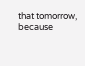that tomorrow, because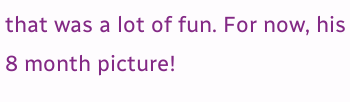that was a lot of fun. For now, his 8 month picture!